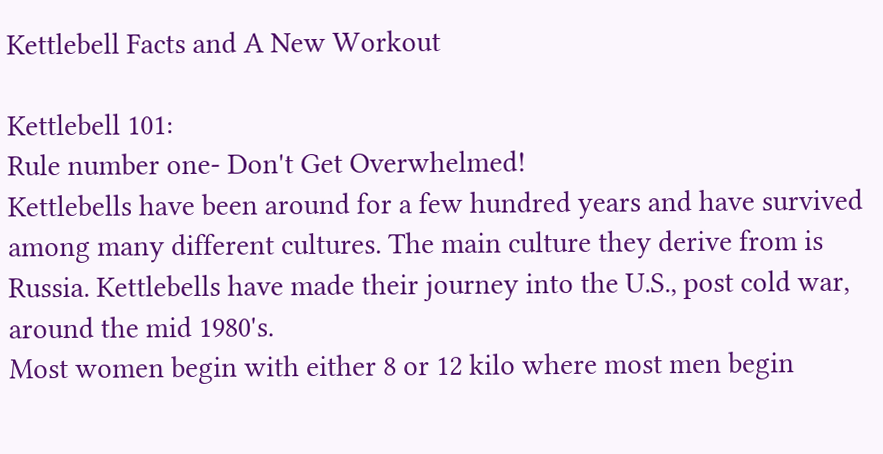Kettlebell Facts and A New Workout

Kettlebell 101:
Rule number one- Don't Get Overwhelmed!
Kettlebells have been around for a few hundred years and have survived among many different cultures. The main culture they derive from is Russia. Kettlebells have made their journey into the U.S., post cold war, around the mid 1980's.
Most women begin with either 8 or 12 kilo where most men begin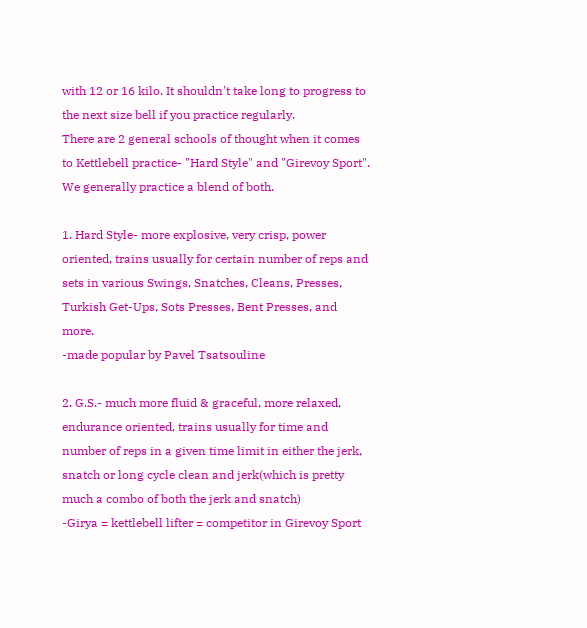with 12 or 16 kilo. It shouldn't take long to progress to the next size bell if you practice regularly.
There are 2 general schools of thought when it comes to Kettlebell practice- "Hard Style" and "Girevoy Sport". We generally practice a blend of both.

1. Hard Style- more explosive, very crisp, power oriented, trains usually for certain number of reps and sets in various Swings, Snatches, Cleans, Presses, Turkish Get-Ups, Sots Presses, Bent Presses, and more.
-made popular by Pavel Tsatsouline

2. G.S.- much more fluid & graceful, more relaxed, endurance oriented, trains usually for time and number of reps in a given time limit in either the jerk, snatch or long cycle clean and jerk(which is pretty much a combo of both the jerk and snatch)
-Girya = kettlebell lifter = competitor in Girevoy Sport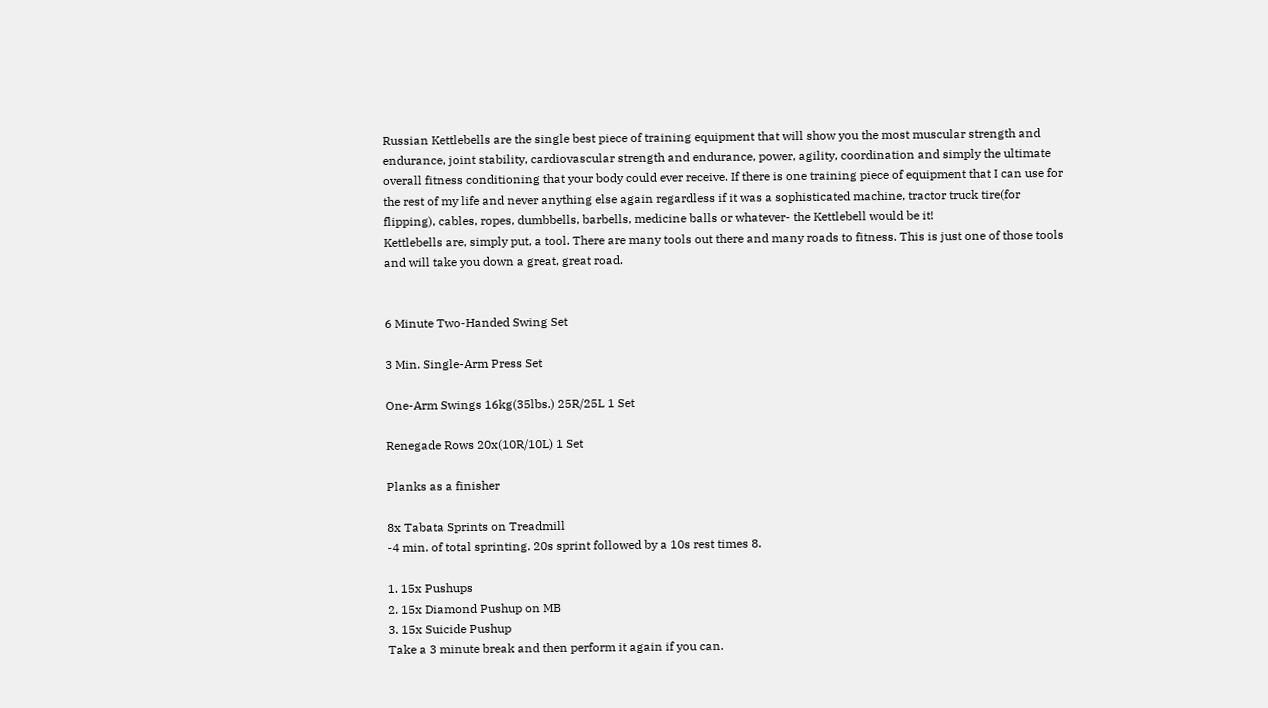Russian Kettlebells are the single best piece of training equipment that will show you the most muscular strength and endurance, joint stability, cardiovascular strength and endurance, power, agility, coordination and simply the ultimate overall fitness conditioning that your body could ever receive. If there is one training piece of equipment that I can use for the rest of my life and never anything else again regardless if it was a sophisticated machine, tractor truck tire(for flipping), cables, ropes, dumbbells, barbells, medicine balls or whatever- the Kettlebell would be it!
Kettlebells are, simply put, a tool. There are many tools out there and many roads to fitness. This is just one of those tools and will take you down a great, great road.


6 Minute Two-Handed Swing Set

3 Min. Single-Arm Press Set

One-Arm Swings 16kg(35lbs.) 25R/25L 1 Set

Renegade Rows 20x(10R/10L) 1 Set

Planks as a finisher

8x Tabata Sprints on Treadmill
-4 min. of total sprinting. 20s sprint followed by a 10s rest times 8.

1. 15x Pushups
2. 15x Diamond Pushup on MB
3. 15x Suicide Pushup
Take a 3 minute break and then perform it again if you can.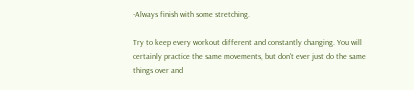-Always finish with some stretching.

Try to keep every workout different and constantly changing. You will certainly practice the same movements, but don't ever just do the same things over and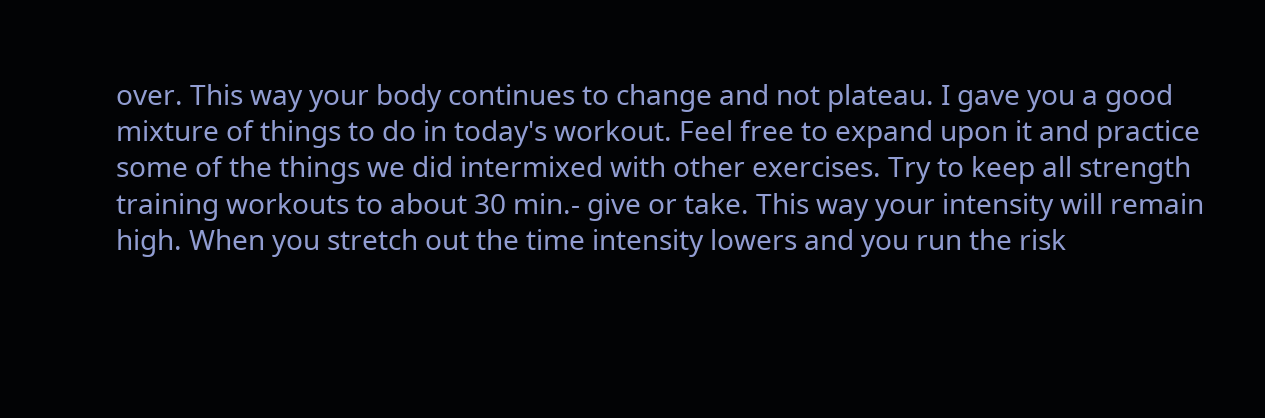over. This way your body continues to change and not plateau. I gave you a good mixture of things to do in today's workout. Feel free to expand upon it and practice some of the things we did intermixed with other exercises. Try to keep all strength training workouts to about 30 min.- give or take. This way your intensity will remain high. When you stretch out the time intensity lowers and you run the risk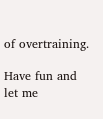of overtraining.

Have fun and let me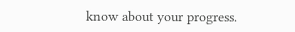know about your progress.